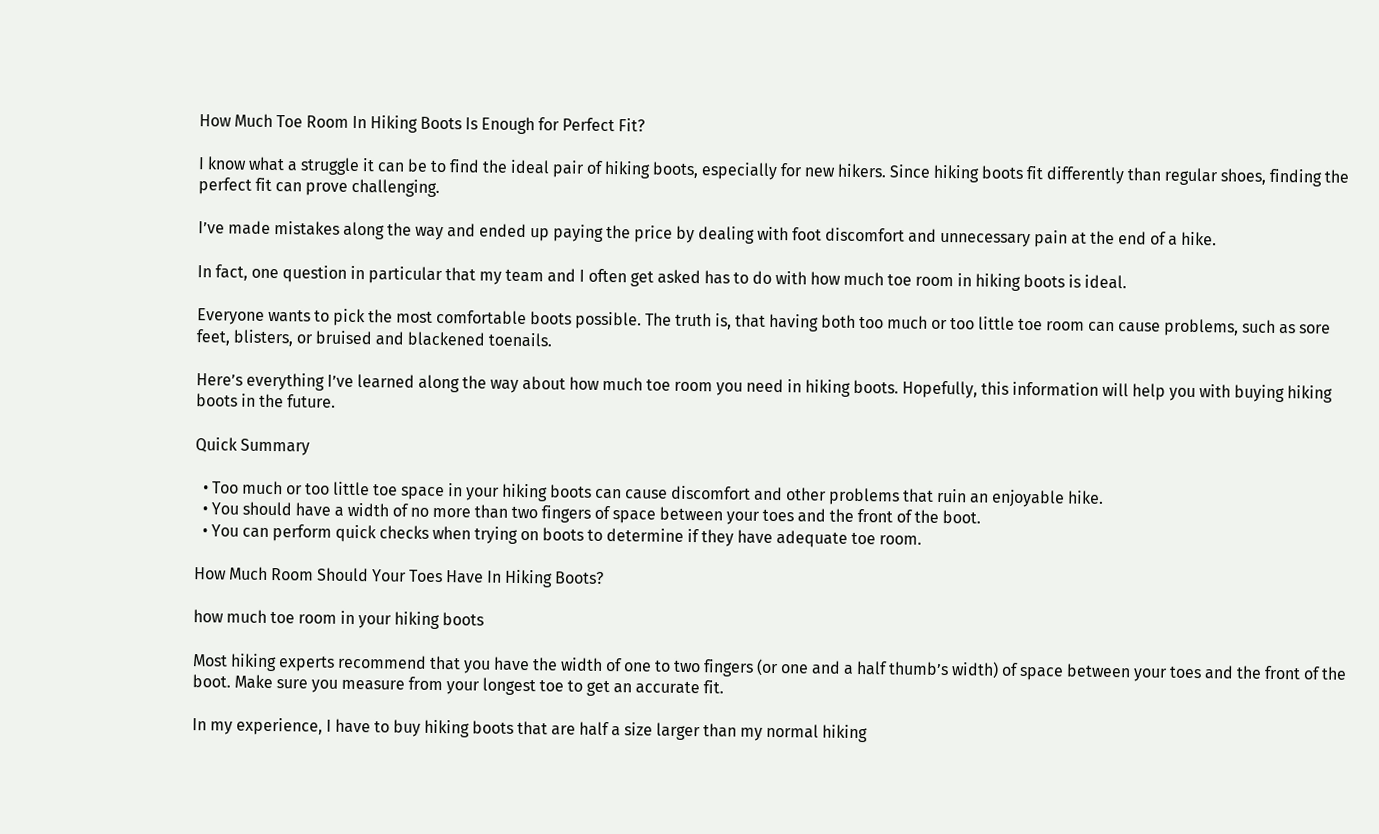How Much Toe Room In Hiking Boots Is Enough for Perfect Fit?

I know what a struggle it can be to find the ideal pair of hiking boots, especially for new hikers. Since hiking boots fit differently than regular shoes, finding the perfect fit can prove challenging.

I’ve made mistakes along the way and ended up paying the price by dealing with foot discomfort and unnecessary pain at the end of a hike.

In fact, one question in particular that my team and I often get asked has to do with how much toe room in hiking boots is ideal.

Everyone wants to pick the most comfortable boots possible. The truth is, that having both too much or too little toe room can cause problems, such as sore feet, blisters, or bruised and blackened toenails.

Here’s everything I’ve learned along the way about how much toe room you need in hiking boots. Hopefully, this information will help you with buying hiking boots in the future.

Quick Summary

  • Too much or too little toe space in your hiking boots can cause discomfort and other problems that ruin an enjoyable hike.
  • You should have a width of no more than two fingers of space between your toes and the front of the boot.
  • You can perform quick checks when trying on boots to determine if they have adequate toe room.

How Much Room Should Your Toes Have In Hiking Boots?

how much toe room in your hiking boots

Most hiking experts recommend that you have the width of one to two fingers (or one and a half thumb’s width) of space between your toes and the front of the boot. Make sure you measure from your longest toe to get an accurate fit.

In my experience, I have to buy hiking boots that are half a size larger than my normal hiking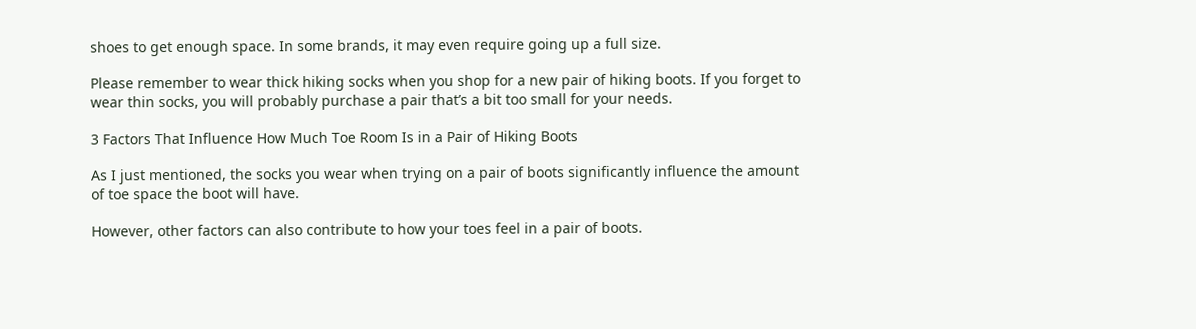shoes to get enough space. In some brands, it may even require going up a full size.

Please remember to wear thick hiking socks when you shop for a new pair of hiking boots. If you forget to wear thin socks, you will probably purchase a pair that’s a bit too small for your needs.

3 Factors That Influence How Much Toe Room Is in a Pair of Hiking Boots

As I just mentioned, the socks you wear when trying on a pair of boots significantly influence the amount of toe space the boot will have.

However, other factors can also contribute to how your toes feel in a pair of boots.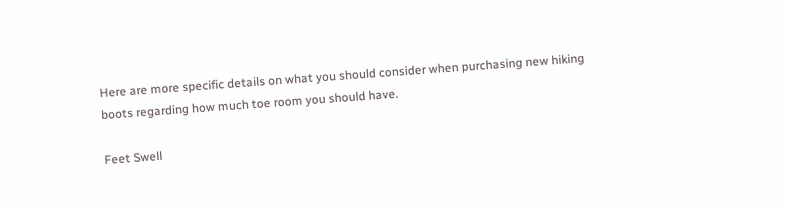Here are more specific details on what you should consider when purchasing new hiking boots regarding how much toe room you should have.

Feet Swell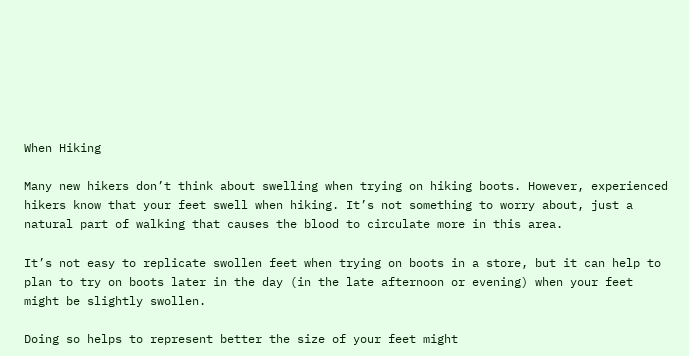When Hiking

Many new hikers don’t think about swelling when trying on hiking boots. However, experienced hikers know that your feet swell when hiking. It’s not something to worry about, just a natural part of walking that causes the blood to circulate more in this area.

It’s not easy to replicate swollen feet when trying on boots in a store, but it can help to plan to try on boots later in the day (in the late afternoon or evening) when your feet might be slightly swollen.

Doing so helps to represent better the size of your feet might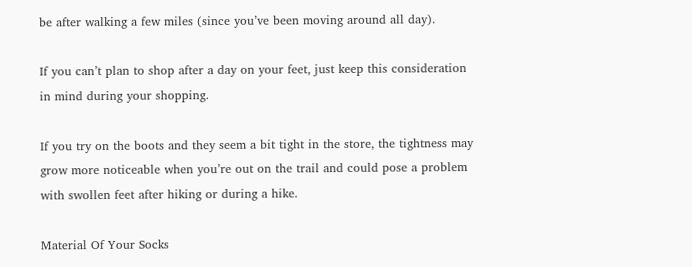be after walking a few miles (since you’ve been moving around all day).

If you can’t plan to shop after a day on your feet, just keep this consideration in mind during your shopping.

If you try on the boots and they seem a bit tight in the store, the tightness may grow more noticeable when you’re out on the trail and could pose a problem with swollen feet after hiking or during a hike.

Material Of Your Socks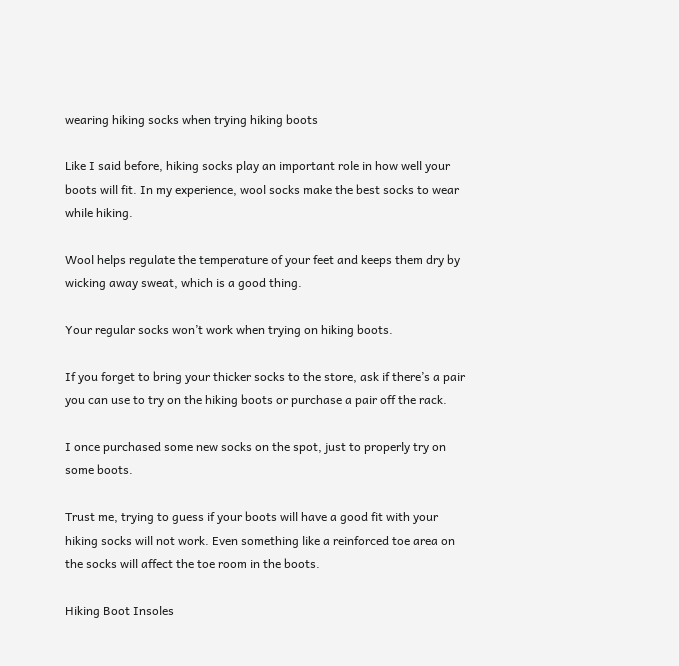wearing hiking socks when trying hiking boots

Like I said before, hiking socks play an important role in how well your boots will fit. In my experience, wool socks make the best socks to wear while hiking.

Wool helps regulate the temperature of your feet and keeps them dry by wicking away sweat, which is a good thing.

Your regular socks won’t work when trying on hiking boots.

If you forget to bring your thicker socks to the store, ask if there’s a pair you can use to try on the hiking boots or purchase a pair off the rack.

I once purchased some new socks on the spot, just to properly try on some boots.

Trust me, trying to guess if your boots will have a good fit with your hiking socks will not work. Even something like a reinforced toe area on the socks will affect the toe room in the boots.

Hiking Boot Insoles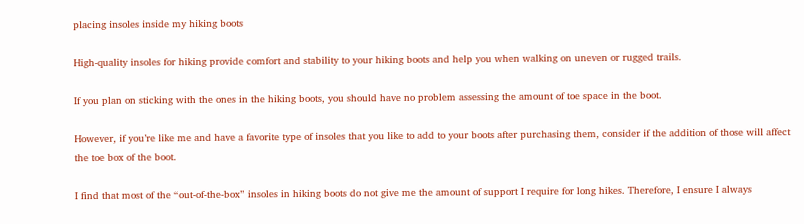placing insoles inside my hiking boots

High-quality insoles for hiking provide comfort and stability to your hiking boots and help you when walking on uneven or rugged trails.

If you plan on sticking with the ones in the hiking boots, you should have no problem assessing the amount of toe space in the boot.

However, if you’re like me and have a favorite type of insoles that you like to add to your boots after purchasing them, consider if the addition of those will affect the toe box of the boot.

I find that most of the “out-of-the-box” insoles in hiking boots do not give me the amount of support I require for long hikes. Therefore, I ensure I always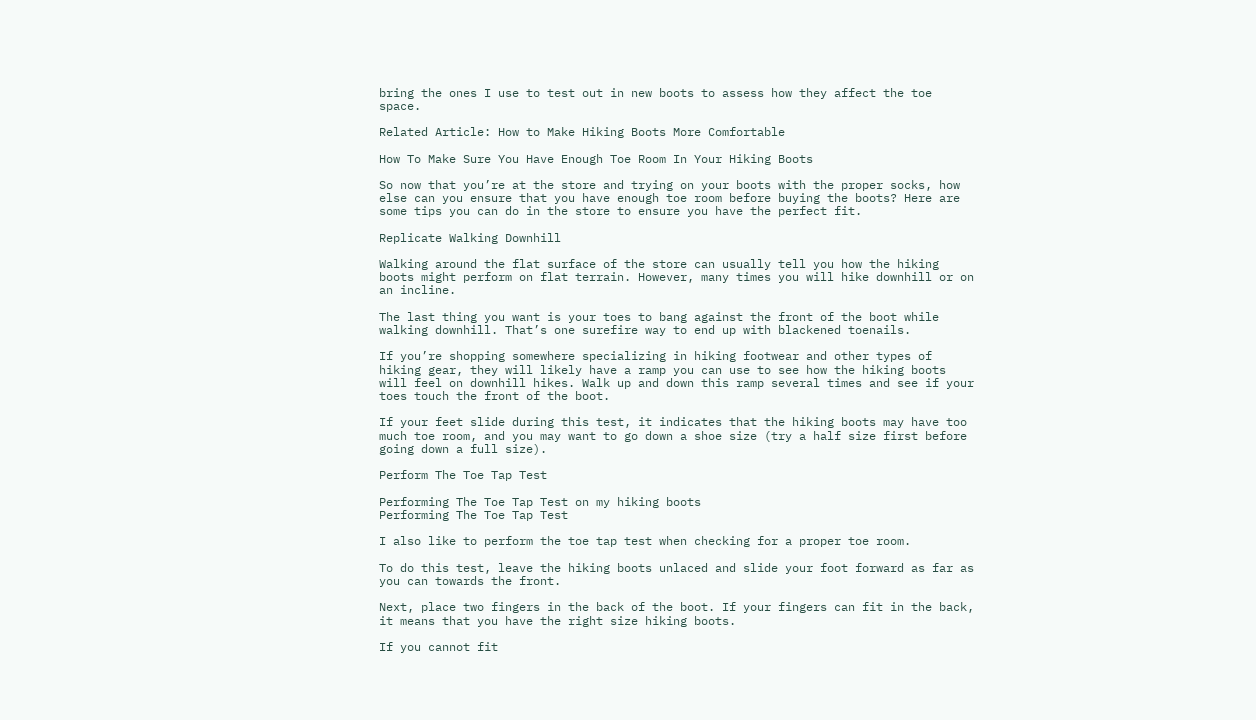bring the ones I use to test out in new boots to assess how they affect the toe space.

Related Article: How to Make Hiking Boots More Comfortable

How To Make Sure You Have Enough Toe Room In Your Hiking Boots

So now that you’re at the store and trying on your boots with the proper socks, how else can you ensure that you have enough toe room before buying the boots? Here are some tips you can do in the store to ensure you have the perfect fit.

Replicate Walking Downhill

Walking around the flat surface of the store can usually tell you how the hiking boots might perform on flat terrain. However, many times you will hike downhill or on an incline.

The last thing you want is your toes to bang against the front of the boot while walking downhill. That’s one surefire way to end up with blackened toenails.

If you’re shopping somewhere specializing in hiking footwear and other types of hiking gear, they will likely have a ramp you can use to see how the hiking boots will feel on downhill hikes. Walk up and down this ramp several times and see if your toes touch the front of the boot.

If your feet slide during this test, it indicates that the hiking boots may have too much toe room, and you may want to go down a shoe size (try a half size first before going down a full size).

Perform The Toe Tap Test

Performing The Toe Tap Test on my hiking boots
Performing The Toe Tap Test

I also like to perform the toe tap test when checking for a proper toe room.

To do this test, leave the hiking boots unlaced and slide your foot forward as far as you can towards the front.

Next, place two fingers in the back of the boot. If your fingers can fit in the back, it means that you have the right size hiking boots.

If you cannot fit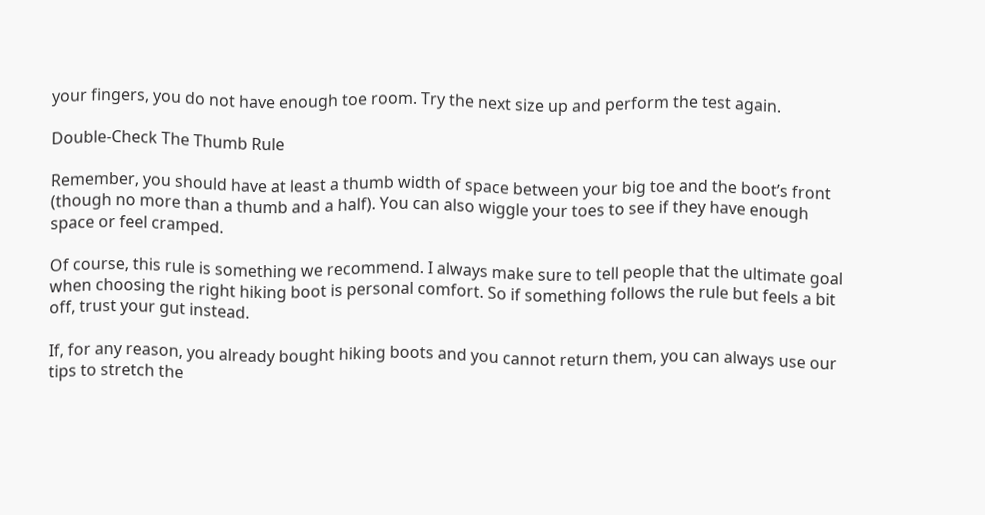your fingers, you do not have enough toe room. Try the next size up and perform the test again.

Double-Check The Thumb Rule

Remember, you should have at least a thumb width of space between your big toe and the boot’s front (though no more than a thumb and a half). You can also wiggle your toes to see if they have enough space or feel cramped.

Of course, this rule is something we recommend. I always make sure to tell people that the ultimate goal when choosing the right hiking boot is personal comfort. So if something follows the rule but feels a bit off, trust your gut instead.

If, for any reason, you already bought hiking boots and you cannot return them, you can always use our tips to stretch the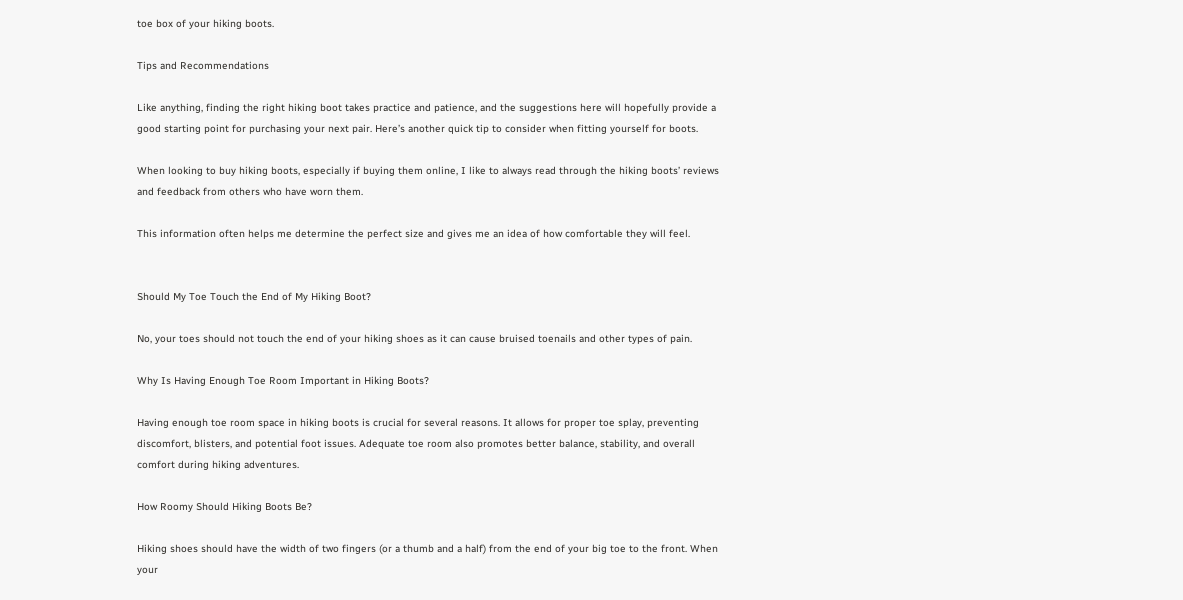toe box of your hiking boots.

Tips and Recommendations

Like anything, finding the right hiking boot takes practice and patience, and the suggestions here will hopefully provide a good starting point for purchasing your next pair. Here’s another quick tip to consider when fitting yourself for boots.

When looking to buy hiking boots, especially if buying them online, I like to always read through the hiking boots’ reviews and feedback from others who have worn them.

This information often helps me determine the perfect size and gives me an idea of how comfortable they will feel.


Should My Toe Touch the End of My Hiking Boot?

No, your toes should not touch the end of your hiking shoes as it can cause bruised toenails and other types of pain.

Why Is Having Enough Toe Room Important in Hiking Boots?

Having enough toe room space in hiking boots is crucial for several reasons. It allows for proper toe splay, preventing discomfort, blisters, and potential foot issues. Adequate toe room also promotes better balance, stability, and overall comfort during hiking adventures.

How Roomy Should Hiking Boots Be?

Hiking shoes should have the width of two fingers (or a thumb and a half) from the end of your big toe to the front. When your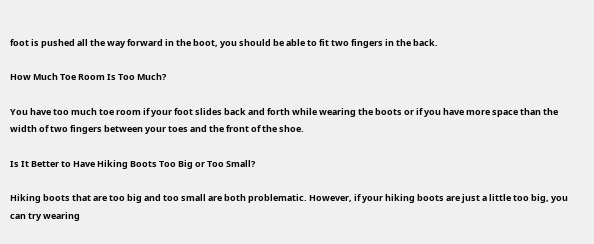foot is pushed all the way forward in the boot, you should be able to fit two fingers in the back.

How Much Toe Room Is Too Much?

You have too much toe room if your foot slides back and forth while wearing the boots or if you have more space than the width of two fingers between your toes and the front of the shoe.

Is It Better to Have Hiking Boots Too Big or Too Small?

Hiking boots that are too big and too small are both problematic. However, if your hiking boots are just a little too big, you can try wearing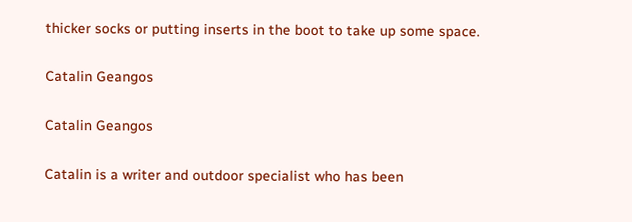thicker socks or putting inserts in the boot to take up some space.

Catalin Geangos

Catalin Geangos

Catalin is a writer and outdoor specialist who has been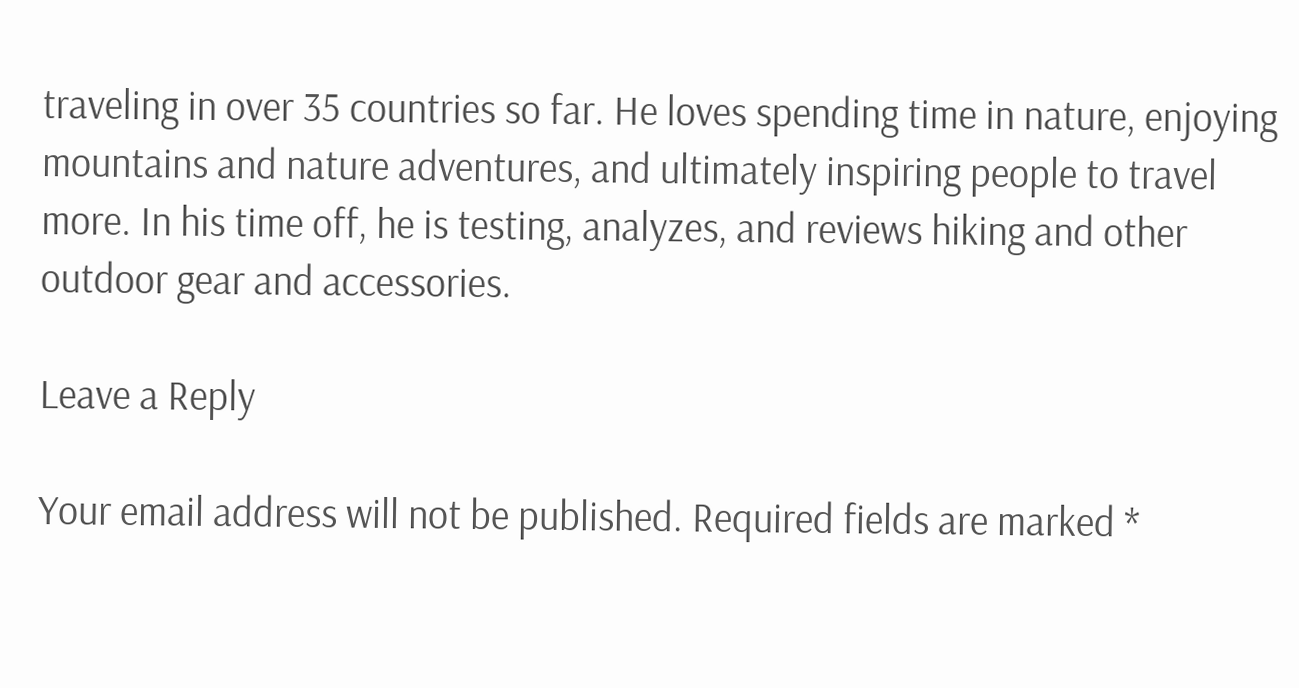traveling in over 35 countries so far. He loves spending time in nature, enjoying mountains and nature adventures, and ultimately inspiring people to travel more. In his time off, he is testing, analyzes, and reviews hiking and other outdoor gear and accessories.

Leave a Reply

Your email address will not be published. Required fields are marked *